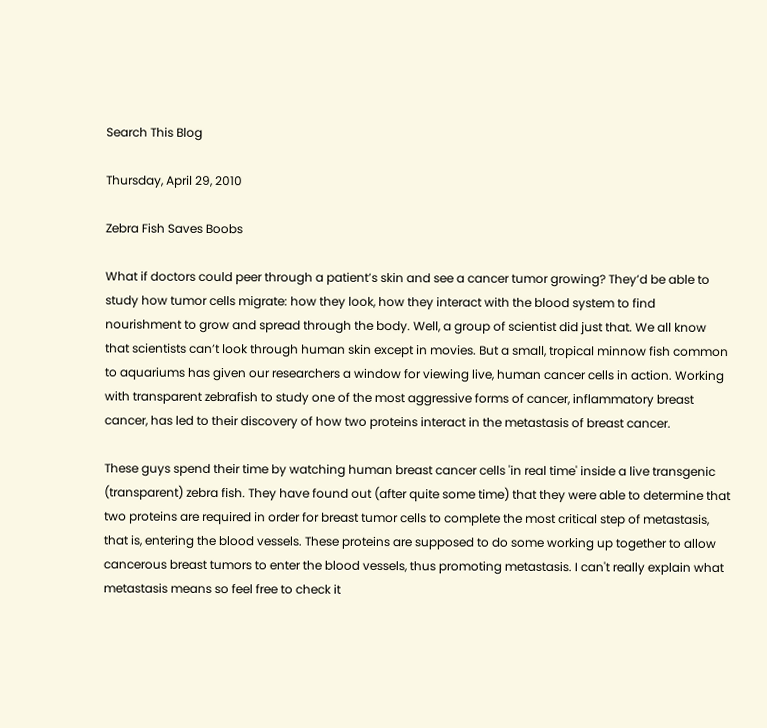Search This Blog

Thursday, April 29, 2010

Zebra Fish Saves Boobs

What if doctors could peer through a patient’s skin and see a cancer tumor growing? They’d be able to study how tumor cells migrate: how they look, how they interact with the blood system to find nourishment to grow and spread through the body. Well, a group of scientist did just that. We all know that scientists can’t look through human skin except in movies. But a small, tropical minnow fish common to aquariums has given our researchers a window for viewing live, human cancer cells in action. Working with transparent zebrafish to study one of the most aggressive forms of cancer, inflammatory breast cancer, has led to their discovery of how two proteins interact in the metastasis of breast cancer.

These guys spend their time by watching human breast cancer cells 'in real time' inside a live transgenic (transparent) zebra fish. They have found out (after quite some time) that they were able to determine that two proteins are required in order for breast tumor cells to complete the most critical step of metastasis, that is, entering the blood vessels. These proteins are supposed to do some working up together to allow cancerous breast tumors to enter the blood vessels, thus promoting metastasis. I can't really explain what metastasis means so feel free to check it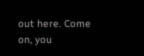out here. Come on, you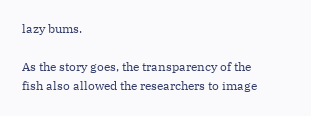lazy bums.

As the story goes, the transparency of the fish also allowed the researchers to image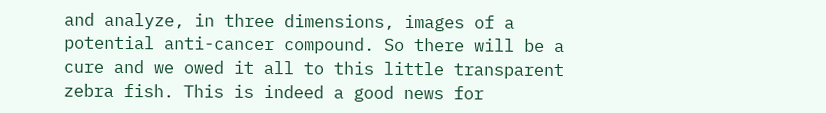and analyze, in three dimensions, images of a potential anti-cancer compound. So there will be a cure and we owed it all to this little transparent zebra fish. This is indeed a good news for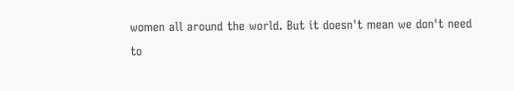women all around the world. But it doesn't mean we don't need to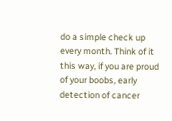do a simple check up every month. Think of it this way, if you are proud of your boobs, early detection of cancer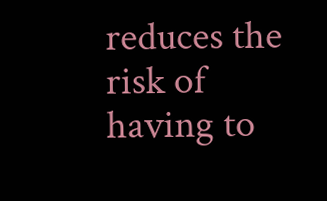reduces the risk of having to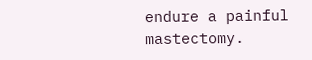endure a painful mastectomy.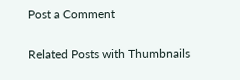Post a Comment

Related Posts with Thumbnails